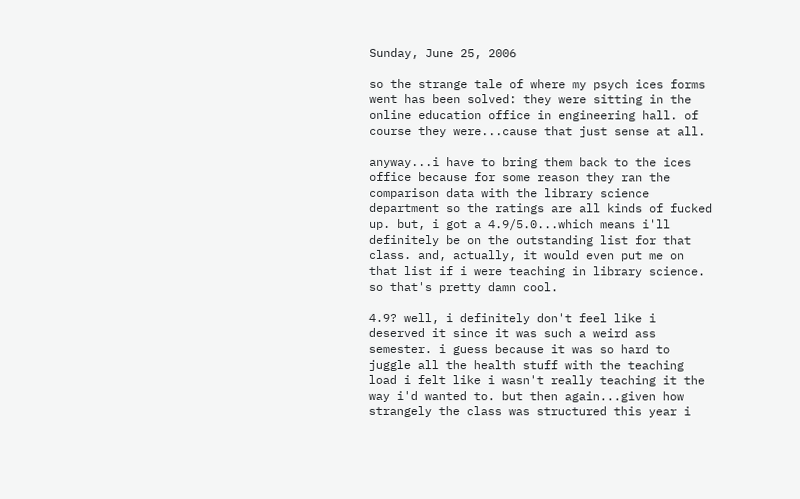Sunday, June 25, 2006

so the strange tale of where my psych ices forms went has been solved: they were sitting in the online education office in engineering hall. of course they were...cause that just sense at all.

anyway...i have to bring them back to the ices office because for some reason they ran the comparison data with the library science department so the ratings are all kinds of fucked up. but, i got a 4.9/5.0...which means i'll definitely be on the outstanding list for that class. and, actually, it would even put me on that list if i were teaching in library science. so that's pretty damn cool.

4.9? well, i definitely don't feel like i deserved it since it was such a weird ass semester. i guess because it was so hard to juggle all the health stuff with the teaching load i felt like i wasn't really teaching it the way i'd wanted to. but then again...given how strangely the class was structured this year i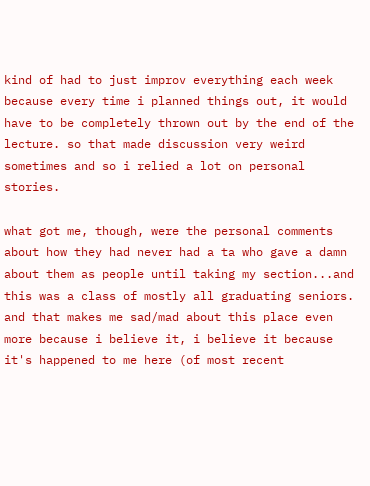kind of had to just improv everything each week because every time i planned things out, it would have to be completely thrown out by the end of the lecture. so that made discussion very weird sometimes and so i relied a lot on personal stories.

what got me, though, were the personal comments about how they had never had a ta who gave a damn about them as people until taking my section...and this was a class of mostly all graduating seniors. and that makes me sad/mad about this place even more because i believe it, i believe it because it's happened to me here (of most recent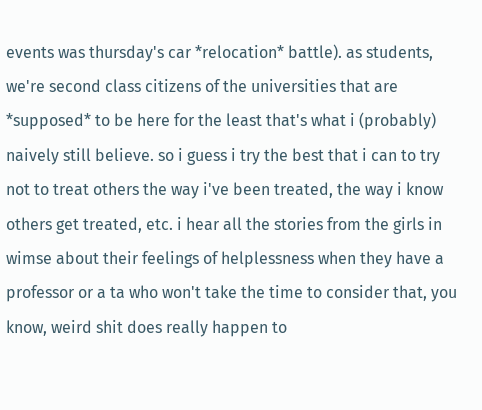events was thursday's car *relocation* battle). as students, we're second class citizens of the universities that are *supposed* to be here for the least that's what i (probably) naively still believe. so i guess i try the best that i can to try not to treat others the way i've been treated, the way i know others get treated, etc. i hear all the stories from the girls in wimse about their feelings of helplessness when they have a professor or a ta who won't take the time to consider that, you know, weird shit does really happen to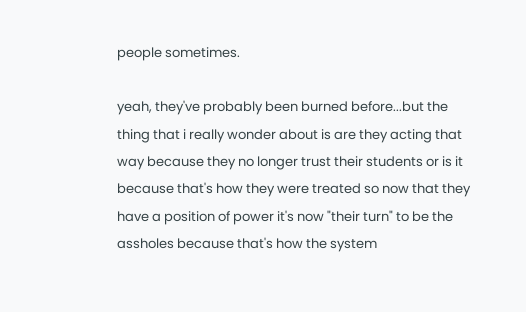people sometimes.

yeah, they've probably been burned before...but the thing that i really wonder about is are they acting that way because they no longer trust their students or is it because that's how they were treated so now that they have a position of power it's now "their turn" to be the assholes because that's how the system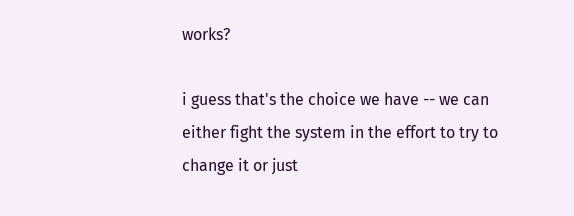works?

i guess that's the choice we have -- we can either fight the system in the effort to try to change it or just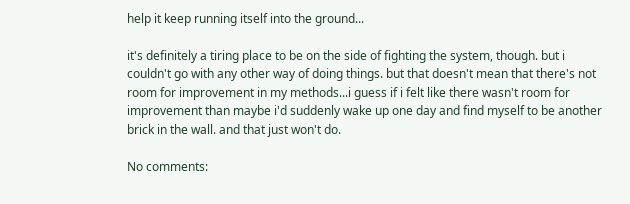help it keep running itself into the ground...

it's definitely a tiring place to be on the side of fighting the system, though. but i couldn't go with any other way of doing things. but that doesn't mean that there's not room for improvement in my methods...i guess if i felt like there wasn't room for improvement than maybe i'd suddenly wake up one day and find myself to be another brick in the wall. and that just won't do.

No comments: